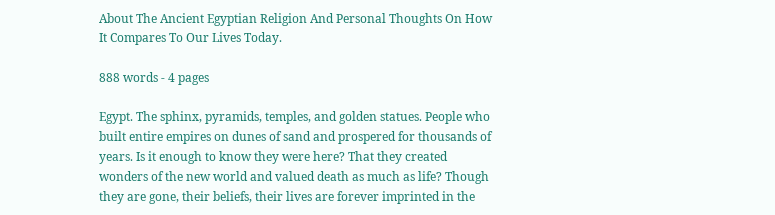About The Ancient Egyptian Religion And Personal Thoughts On How It Compares To Our Lives Today.

888 words - 4 pages

Egypt. The sphinx, pyramids, temples, and golden statues. People who built entire empires on dunes of sand and prospered for thousands of years. Is it enough to know they were here? That they created wonders of the new world and valued death as much as life? Though they are gone, their beliefs, their lives are forever imprinted in the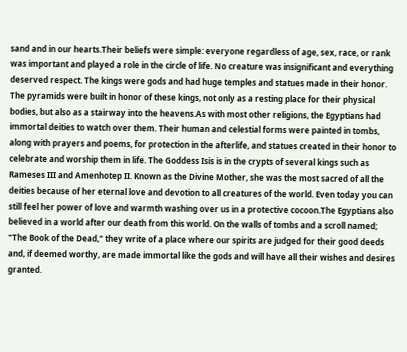sand and in our hearts.Their beliefs were simple: everyone regardless of age, sex, race, or rank was important and played a role in the circle of life. No creature was insignificant and everything deserved respect. The kings were gods and had huge temples and statues made in their honor. The pyramids were built in honor of these kings, not only as a resting place for their physical bodies, but also as a stairway into the heavens.As with most other religions, the Egyptians had immortal deities to watch over them. Their human and celestial forms were painted in tombs, along with prayers and poems, for protection in the afterlife, and statues created in their honor to celebrate and worship them in life. The Goddess Isis is in the crypts of several kings such as Rameses III and Amenhotep II. Known as the Divine Mother, she was the most sacred of all the deities because of her eternal love and devotion to all creatures of the world. Even today you can still feel her power of love and warmth washing over us in a protective cocoon.The Egyptians also believed in a world after our death from this world. On the walls of tombs and a scroll named; "The Book of the Dead," they write of a place where our spirits are judged for their good deeds and, if deemed worthy, are made immortal like the gods and will have all their wishes and desires granted.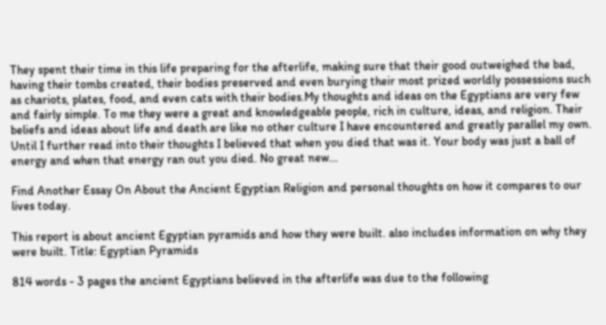They spent their time in this life preparing for the afterlife, making sure that their good outweighed the bad, having their tombs created, their bodies preserved and even burying their most prized worldly possessions such as chariots, plates, food, and even cats with their bodies.My thoughts and ideas on the Egyptians are very few and fairly simple. To me they were a great and knowledgeable people, rich in culture, ideas, and religion. Their beliefs and ideas about life and death are like no other culture I have encountered and greatly parallel my own. Until I further read into their thoughts I believed that when you died that was it. Your body was just a ball of energy and when that energy ran out you died. No great new...

Find Another Essay On About the Ancient Egyptian Religion and personal thoughts on how it compares to our lives today.

This report is about ancient Egyptian pyramids and how they were built. also includes information on why they were built. Title: Egyptian Pyramids

814 words - 3 pages the ancient Egyptians believed in the afterlife was due to the following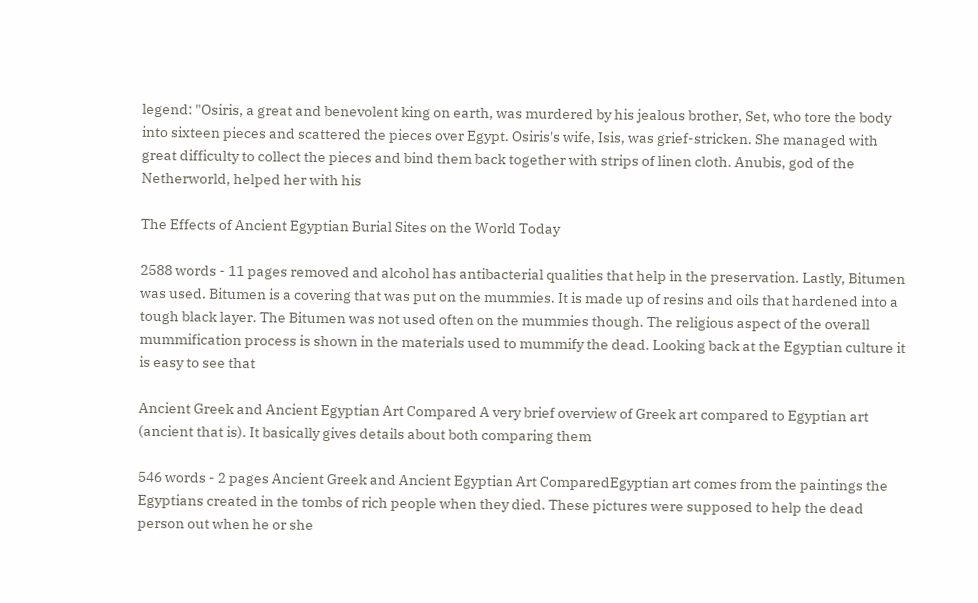legend: "Osiris, a great and benevolent king on earth, was murdered by his jealous brother, Set, who tore the body into sixteen pieces and scattered the pieces over Egypt. Osiris's wife, Isis, was grief-stricken. She managed with great difficulty to collect the pieces and bind them back together with strips of linen cloth. Anubis, god of the Netherworld, helped her with his

The Effects of Ancient Egyptian Burial Sites on the World Today

2588 words - 11 pages removed and alcohol has antibacterial qualities that help in the preservation. Lastly, Bitumen was used. Bitumen is a covering that was put on the mummies. It is made up of resins and oils that hardened into a tough black layer. The Bitumen was not used often on the mummies though. The religious aspect of the overall mummification process is shown in the materials used to mummify the dead. Looking back at the Egyptian culture it is easy to see that

Ancient Greek and Ancient Egyptian Art Compared A very brief overview of Greek art compared to Egyptian art (ancient that is). It basically gives details about both comparing them

546 words - 2 pages Ancient Greek and Ancient Egyptian Art ComparedEgyptian art comes from the paintings the Egyptians created in the tombs of rich people when they died. These pictures were supposed to help the dead person out when he or she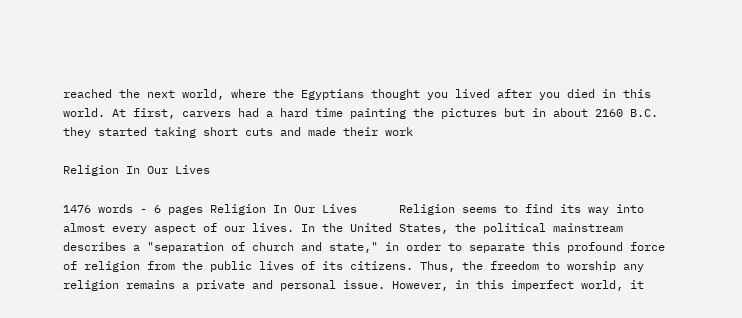reached the next world, where the Egyptians thought you lived after you died in this world. At first, carvers had a hard time painting the pictures but in about 2160 B.C. they started taking short cuts and made their work

Religion In Our Lives

1476 words - 6 pages Religion In Our Lives      Religion seems to find its way into almost every aspect of our lives. In the United States, the political mainstream describes a "separation of church and state," in order to separate this profound force of religion from the public lives of its citizens. Thus, the freedom to worship any religion remains a private and personal issue. However, in this imperfect world, it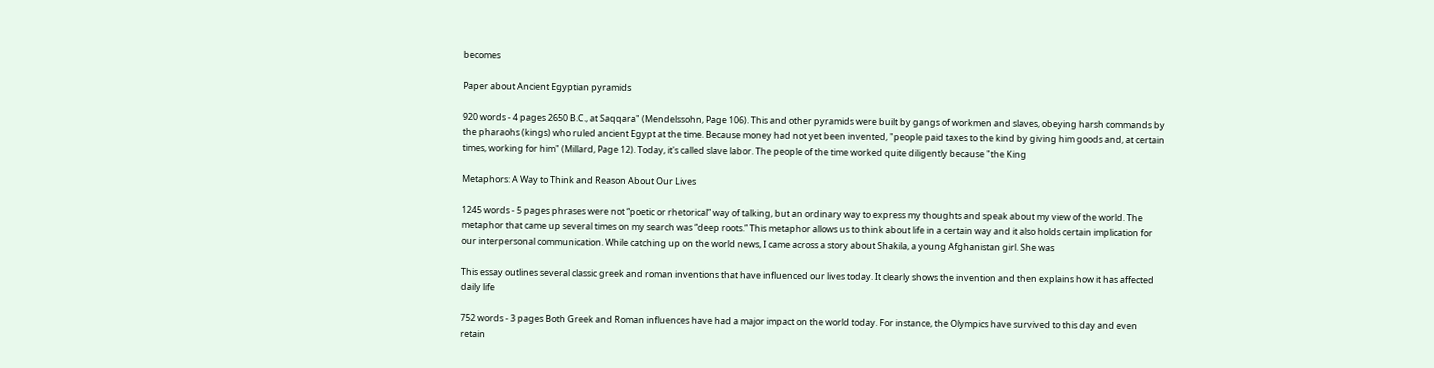becomes

Paper about Ancient Egyptian pyramids

920 words - 4 pages 2650 B.C., at Saqqara" (Mendelssohn, Page 106). This and other pyramids were built by gangs of workmen and slaves, obeying harsh commands by the pharaohs (kings) who ruled ancient Egypt at the time. Because money had not yet been invented, "people paid taxes to the kind by giving him goods and, at certain times, working for him" (Millard, Page 12). Today, it's called slave labor. The people of the time worked quite diligently because "the King

Metaphors: A Way to Think and Reason About Our Lives

1245 words - 5 pages phrases were not “poetic or rhetorical” way of talking, but an ordinary way to express my thoughts and speak about my view of the world. The metaphor that came up several times on my search was “deep roots.” This metaphor allows us to think about life in a certain way and it also holds certain implication for our interpersonal communication. While catching up on the world news, I came across a story about Shakila, a young Afghanistan girl. She was

This essay outlines several classic greek and roman inventions that have influenced our lives today. It clearly shows the invention and then explains how it has affected daily life

752 words - 3 pages Both Greek and Roman influences have had a major impact on the world today. For instance, the Olympics have survived to this day and even retain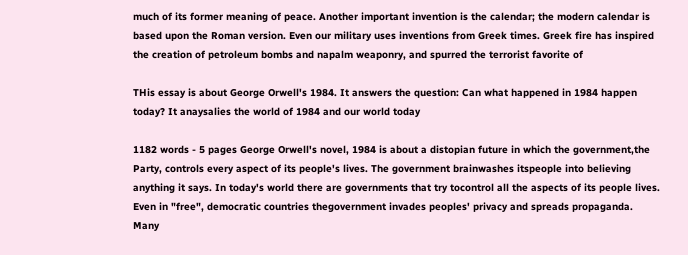much of its former meaning of peace. Another important invention is the calendar; the modern calendar is based upon the Roman version. Even our military uses inventions from Greek times. Greek fire has inspired the creation of petroleum bombs and napalm weaponry, and spurred the terrorist favorite of

THis essay is about George Orwell's 1984. It answers the question: Can what happened in 1984 happen today? It anaysalies the world of 1984 and our world today

1182 words - 5 pages George Orwell's novel, 1984 is about a distopian future in which the government,the Party, controls every aspect of its people's lives. The government brainwashes itspeople into believing anything it says. In today's world there are governments that try tocontrol all the aspects of its people lives. Even in "free", democratic countries thegovernment invades peoples' privacy and spreads propaganda. Many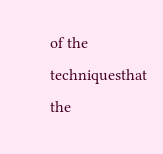of the techniquesthat the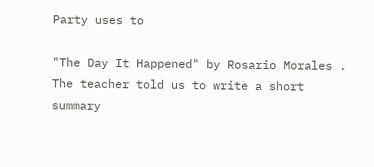Party uses to

"The Day It Happened" by Rosario Morales . The teacher told us to write a short summary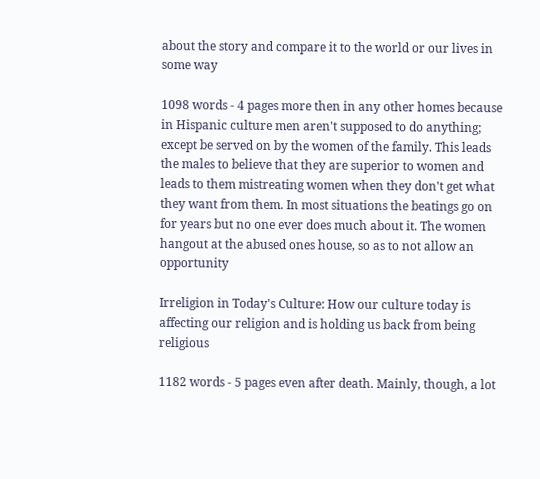about the story and compare it to the world or our lives in some way

1098 words - 4 pages more then in any other homes because in Hispanic culture men aren't supposed to do anything; except be served on by the women of the family. This leads the males to believe that they are superior to women and leads to them mistreating women when they don't get what they want from them. In most situations the beatings go on for years but no one ever does much about it. The women hangout at the abused ones house, so as to not allow an opportunity

Irreligion in Today's Culture: How our culture today is affecting our religion and is holding us back from being religious

1182 words - 5 pages even after death. Mainly, though, a lot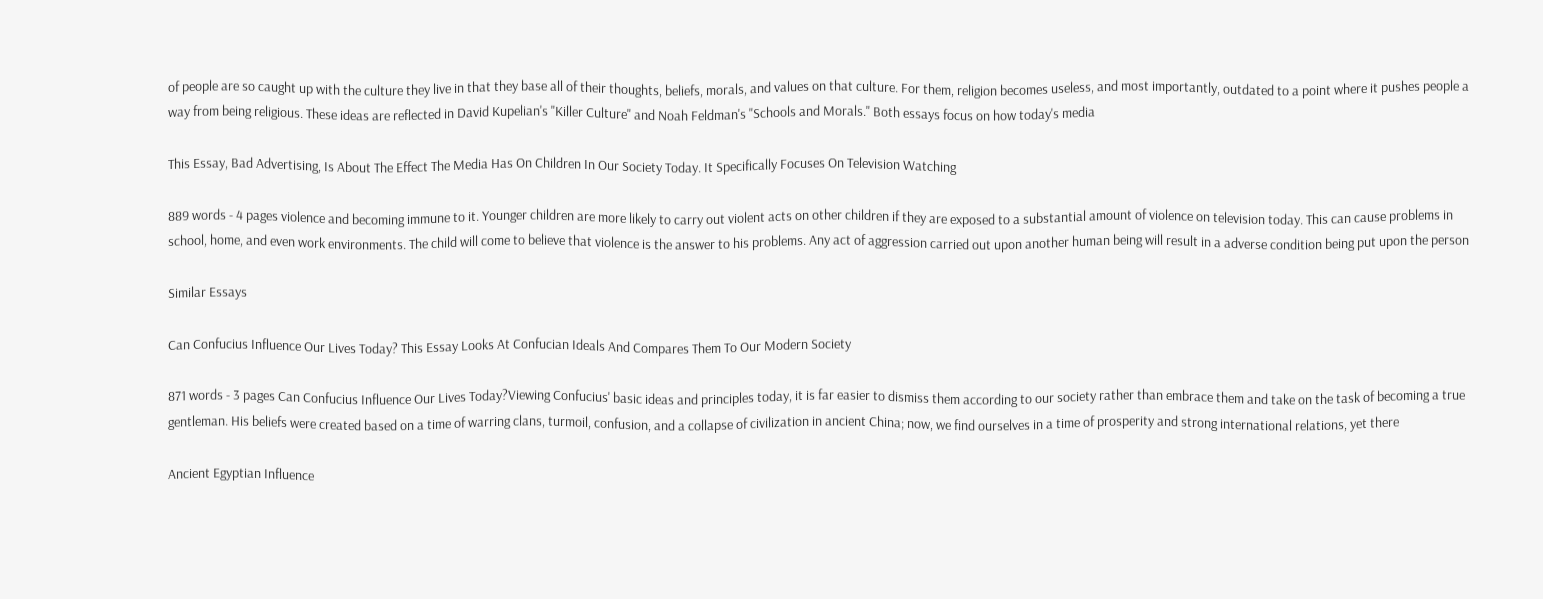of people are so caught up with the culture they live in that they base all of their thoughts, beliefs, morals, and values on that culture. For them, religion becomes useless, and most importantly, outdated to a point where it pushes people a way from being religious. These ideas are reflected in David Kupelian's "Killer Culture" and Noah Feldman's "Schools and Morals." Both essays focus on how today's media

This Essay, Bad Advertising, Is About The Effect The Media Has On Children In Our Society Today. It Specifically Focuses On Television Watching

889 words - 4 pages violence and becoming immune to it. Younger children are more likely to carry out violent acts on other children if they are exposed to a substantial amount of violence on television today. This can cause problems in school, home, and even work environments. The child will come to believe that violence is the answer to his problems. Any act of aggression carried out upon another human being will result in a adverse condition being put upon the person

Similar Essays

Can Confucius Influence Our Lives Today? This Essay Looks At Confucian Ideals And Compares Them To Our Modern Society

871 words - 3 pages Can Confucius Influence Our Lives Today?Viewing Confucius' basic ideas and principles today, it is far easier to dismiss them according to our society rather than embrace them and take on the task of becoming a true gentleman. His beliefs were created based on a time of warring clans, turmoil, confusion, and a collapse of civilization in ancient China; now, we find ourselves in a time of prosperity and strong international relations, yet there

Ancient Egyptian Influence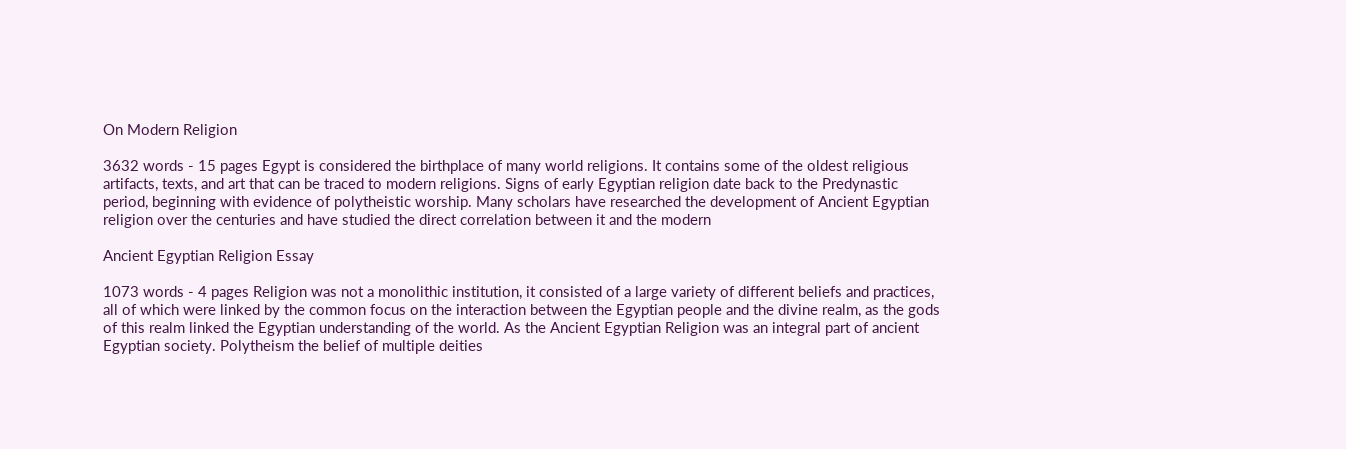On Modern Religion

3632 words - 15 pages Egypt is considered the birthplace of many world religions. It contains some of the oldest religious artifacts, texts, and art that can be traced to modern religions. Signs of early Egyptian religion date back to the Predynastic period, beginning with evidence of polytheistic worship. Many scholars have researched the development of Ancient Egyptian religion over the centuries and have studied the direct correlation between it and the modern

Ancient Egyptian Religion Essay

1073 words - 4 pages Religion was not a monolithic institution, it consisted of a large variety of different beliefs and practices, all of which were linked by the common focus on the interaction between the Egyptian people and the divine realm, as the gods of this realm linked the Egyptian understanding of the world. As the Ancient Egyptian Religion was an integral part of ancient Egyptian society. Polytheism the belief of multiple deities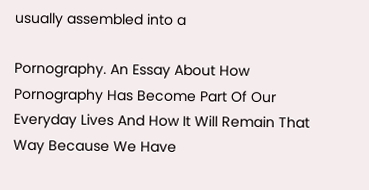usually assembled into a

Pornography. An Essay About How Pornography Has Become Part Of Our Everyday Lives And How It Will Remain That Way Because We Have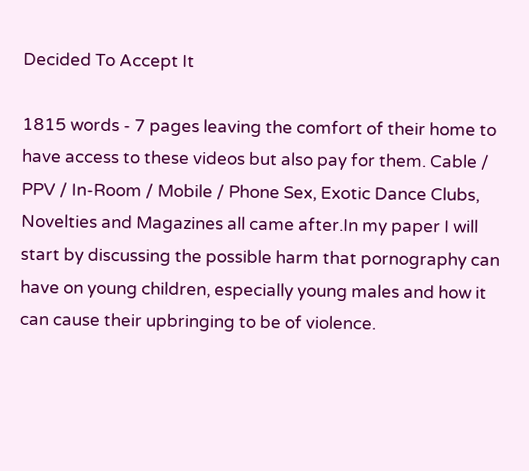Decided To Accept It

1815 words - 7 pages leaving the comfort of their home to have access to these videos but also pay for them. Cable / PPV / In-Room / Mobile / Phone Sex, Exotic Dance Clubs, Novelties and Magazines all came after.In my paper I will start by discussing the possible harm that pornography can have on young children, especially young males and how it can cause their upbringing to be of violence.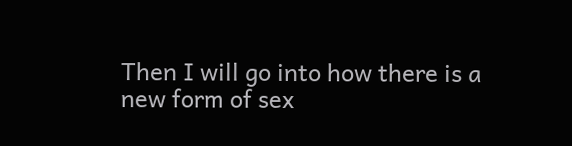Then I will go into how there is a new form of sex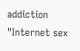addiction "Internet sex